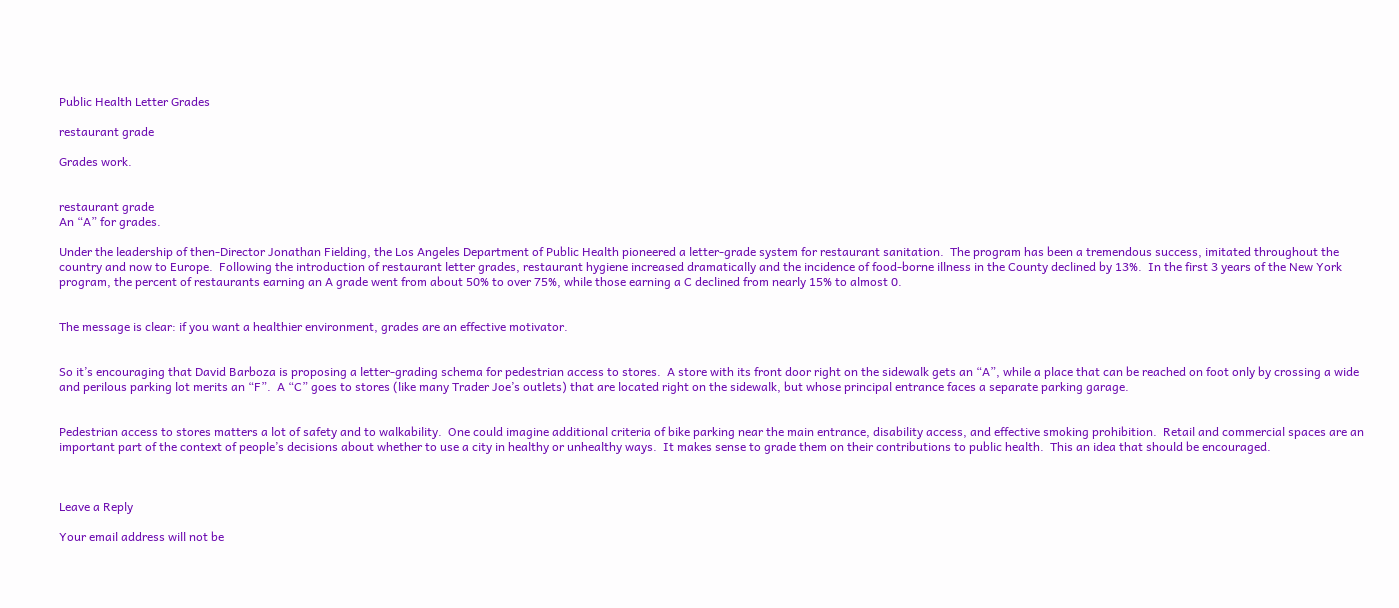Public Health Letter Grades

restaurant grade

Grades work.


restaurant grade
An “A” for grades.

Under the leadership of then-Director Jonathan Fielding, the Los Angeles Department of Public Health pioneered a letter-grade system for restaurant sanitation.  The program has been a tremendous success, imitated throughout the country and now to Europe.  Following the introduction of restaurant letter grades, restaurant hygiene increased dramatically and the incidence of food-borne illness in the County declined by 13%.  In the first 3 years of the New York program, the percent of restaurants earning an A grade went from about 50% to over 75%, while those earning a C declined from nearly 15% to almost 0.


The message is clear: if you want a healthier environment, grades are an effective motivator.


So it’s encouraging that David Barboza is proposing a letter-grading schema for pedestrian access to stores.  A store with its front door right on the sidewalk gets an “A”, while a place that can be reached on foot only by crossing a wide and perilous parking lot merits an “F”.  A “C” goes to stores (like many Trader Joe’s outlets) that are located right on the sidewalk, but whose principal entrance faces a separate parking garage.


Pedestrian access to stores matters a lot of safety and to walkability.  One could imagine additional criteria of bike parking near the main entrance, disability access, and effective smoking prohibition.  Retail and commercial spaces are an important part of the context of people’s decisions about whether to use a city in healthy or unhealthy ways.  It makes sense to grade them on their contributions to public health.  This an idea that should be encouraged.



Leave a Reply

Your email address will not be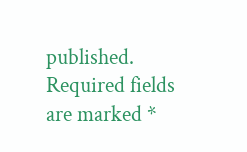published. Required fields are marked *